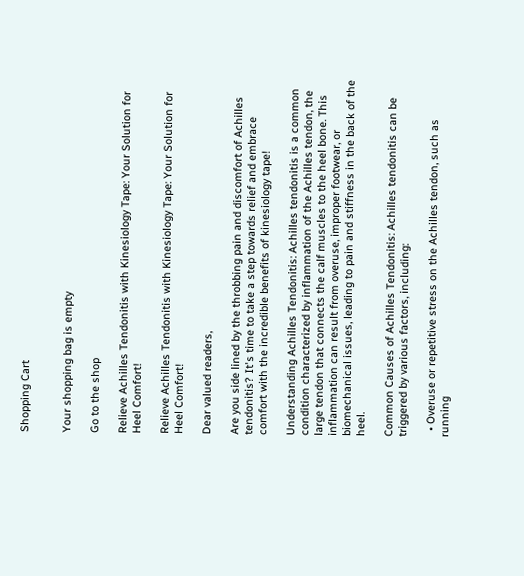Shopping Cart


Your shopping bag is empty

Go to the shop

Relieve Achilles Tendonitis with Kinesiology Tape: Your Solution for Heel Comfort!

Relieve Achilles Tendonitis with Kinesiology Tape: Your Solution for Heel Comfort!

Dear valued readers,

Are you side lined by the throbbing pain and discomfort of Achilles tendonitis? It's time to take a step towards relief and embrace comfort with the incredible benefits of kinesiology tape!

Understanding Achilles Tendonitis: Achilles tendonitis is a common condition characterized by inflammation of the Achilles tendon, the large tendon that connects the calf muscles to the heel bone. This inflammation can result from overuse, improper footwear, or biomechanical issues, leading to pain and stiffness in the back of the heel.

Common Causes of Achilles Tendonitis: Achilles tendonitis can be triggered by various factors, including:

  • Overuse or repetitive stress on the Achilles tendon, such as running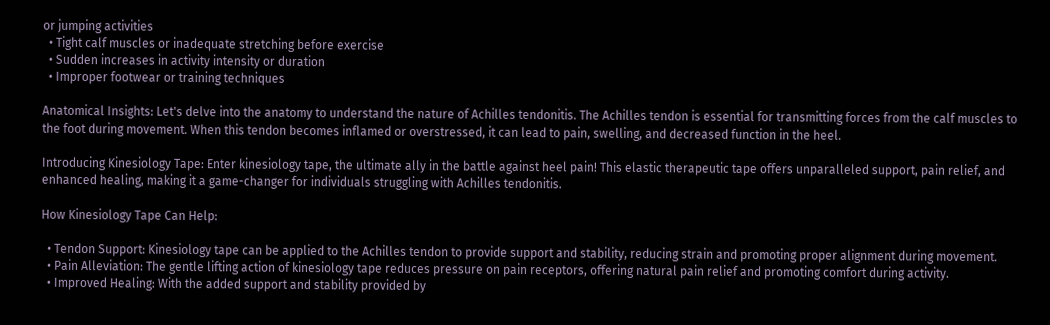or jumping activities
  • Tight calf muscles or inadequate stretching before exercise
  • Sudden increases in activity intensity or duration
  • Improper footwear or training techniques

Anatomical Insights: Let's delve into the anatomy to understand the nature of Achilles tendonitis. The Achilles tendon is essential for transmitting forces from the calf muscles to the foot during movement. When this tendon becomes inflamed or overstressed, it can lead to pain, swelling, and decreased function in the heel.

Introducing Kinesiology Tape: Enter kinesiology tape, the ultimate ally in the battle against heel pain! This elastic therapeutic tape offers unparalleled support, pain relief, and enhanced healing, making it a game-changer for individuals struggling with Achilles tendonitis.

How Kinesiology Tape Can Help:

  • Tendon Support: Kinesiology tape can be applied to the Achilles tendon to provide support and stability, reducing strain and promoting proper alignment during movement.
  • Pain Alleviation: The gentle lifting action of kinesiology tape reduces pressure on pain receptors, offering natural pain relief and promoting comfort during activity.
  • Improved Healing: With the added support and stability provided by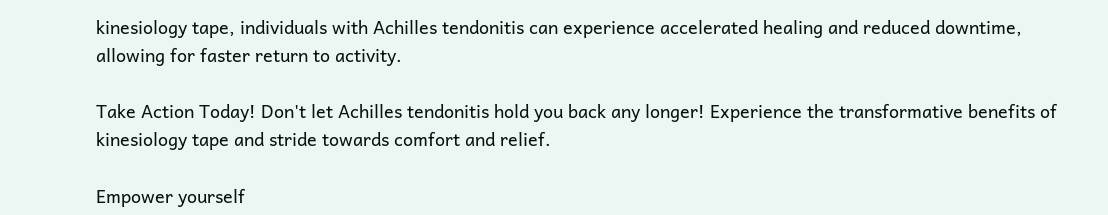kinesiology tape, individuals with Achilles tendonitis can experience accelerated healing and reduced downtime, allowing for faster return to activity.

Take Action Today! Don't let Achilles tendonitis hold you back any longer! Experience the transformative benefits of kinesiology tape and stride towards comfort and relief.

Empower yourself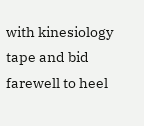with kinesiology tape and bid farewell to heel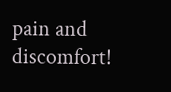pain and discomfort!